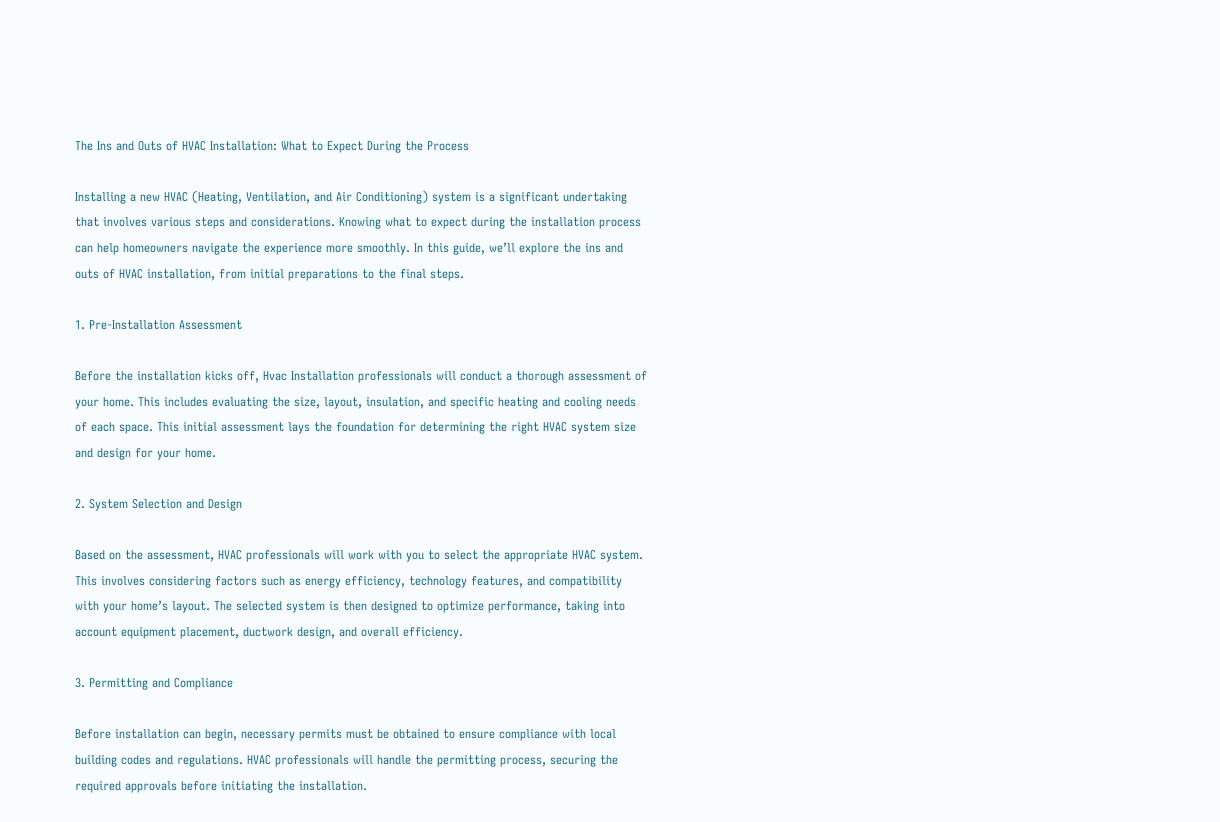The Ins and Outs of HVAC Installation: What to Expect During the Process

Installing a new HVAC (Heating, Ventilation, and Air Conditioning) system is a significant undertaking that involves various steps and considerations. Knowing what to expect during the installation process can help homeowners navigate the experience more smoothly. In this guide, we’ll explore the ins and outs of HVAC installation, from initial preparations to the final steps.

1. Pre-Installation Assessment

Before the installation kicks off, Hvac Installation professionals will conduct a thorough assessment of your home. This includes evaluating the size, layout, insulation, and specific heating and cooling needs of each space. This initial assessment lays the foundation for determining the right HVAC system size and design for your home.

2. System Selection and Design

Based on the assessment, HVAC professionals will work with you to select the appropriate HVAC system. This involves considering factors such as energy efficiency, technology features, and compatibility with your home’s layout. The selected system is then designed to optimize performance, taking into account equipment placement, ductwork design, and overall efficiency.

3. Permitting and Compliance

Before installation can begin, necessary permits must be obtained to ensure compliance with local building codes and regulations. HVAC professionals will handle the permitting process, securing the required approvals before initiating the installation.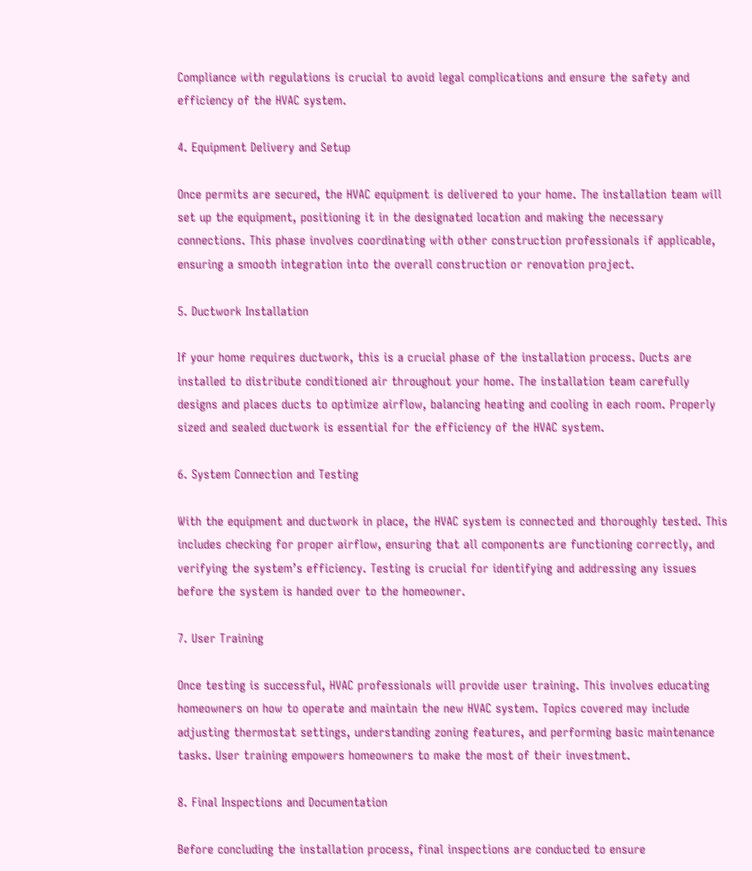Compliance with regulations is crucial to avoid legal complications and ensure the safety and efficiency of the HVAC system.

4. Equipment Delivery and Setup

Once permits are secured, the HVAC equipment is delivered to your home. The installation team will set up the equipment, positioning it in the designated location and making the necessary connections. This phase involves coordinating with other construction professionals if applicable, ensuring a smooth integration into the overall construction or renovation project.

5. Ductwork Installation

If your home requires ductwork, this is a crucial phase of the installation process. Ducts are installed to distribute conditioned air throughout your home. The installation team carefully designs and places ducts to optimize airflow, balancing heating and cooling in each room. Properly sized and sealed ductwork is essential for the efficiency of the HVAC system.

6. System Connection and Testing

With the equipment and ductwork in place, the HVAC system is connected and thoroughly tested. This includes checking for proper airflow, ensuring that all components are functioning correctly, and verifying the system’s efficiency. Testing is crucial for identifying and addressing any issues before the system is handed over to the homeowner.

7. User Training

Once testing is successful, HVAC professionals will provide user training. This involves educating homeowners on how to operate and maintain the new HVAC system. Topics covered may include adjusting thermostat settings, understanding zoning features, and performing basic maintenance tasks. User training empowers homeowners to make the most of their investment.

8. Final Inspections and Documentation

Before concluding the installation process, final inspections are conducted to ensure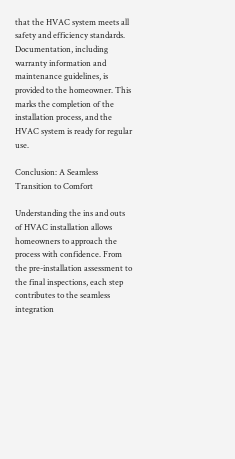that the HVAC system meets all safety and efficiency standards. Documentation, including warranty information and maintenance guidelines, is provided to the homeowner. This marks the completion of the installation process, and the HVAC system is ready for regular use.

Conclusion: A Seamless Transition to Comfort

Understanding the ins and outs of HVAC installation allows homeowners to approach the process with confidence. From the pre-installation assessment to the final inspections, each step contributes to the seamless integration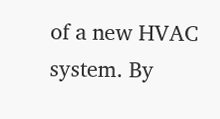of a new HVAC system. By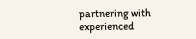partnering with experienced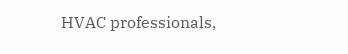HVAC professionals,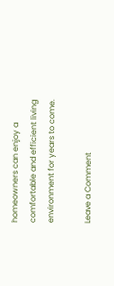homeowners can enjoy a comfortable and efficient living environment for years to come.

Leave a Comment